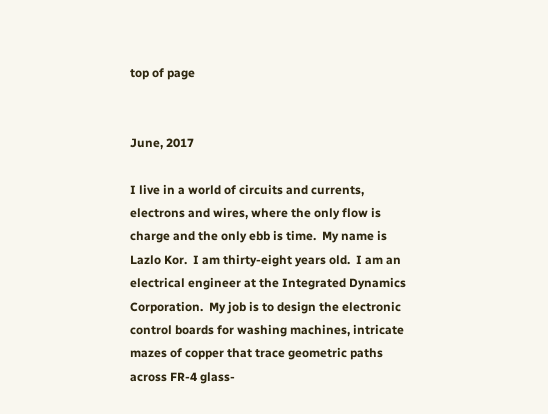top of page


June, 2017

I live in a world of circuits and currents, electrons and wires, where the only flow is charge and the only ebb is time.  My name is Lazlo Kor.  I am thirty-eight years old.  I am an electrical engineer at the Integrated Dynamics Corporation.  My job is to design the electronic control boards for washing machines, intricate mazes of copper that trace geometric paths across FR-4 glass-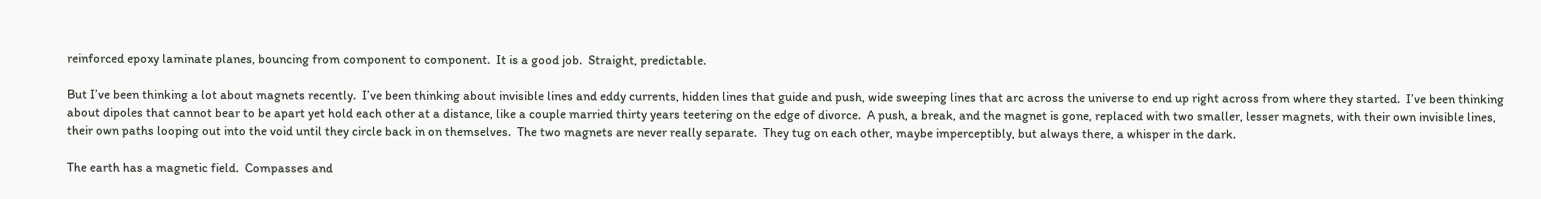reinforced epoxy laminate planes, bouncing from component to component.  It is a good job.  Straight, predictable.

But I’ve been thinking a lot about magnets recently.  I’ve been thinking about invisible lines and eddy currents, hidden lines that guide and push, wide sweeping lines that arc across the universe to end up right across from where they started.  I’ve been thinking about dipoles that cannot bear to be apart yet hold each other at a distance, like a couple married thirty years teetering on the edge of divorce.  A push, a break, and the magnet is gone, replaced with two smaller, lesser magnets, with their own invisible lines, their own paths looping out into the void until they circle back in on themselves.  The two magnets are never really separate.  They tug on each other, maybe imperceptibly, but always there, a whisper in the dark.

The earth has a magnetic field.  Compasses and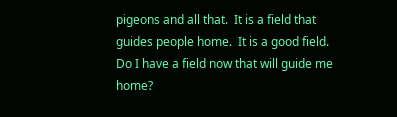pigeons and all that.  It is a field that guides people home.  It is a good field.  Do I have a field now that will guide me home?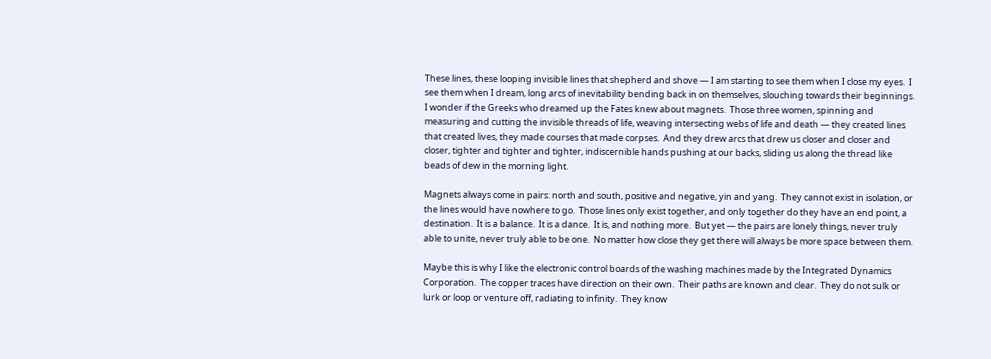These lines, these looping invisible lines that shepherd and shove — I am starting to see them when I close my eyes.  I see them when I dream, long arcs of inevitability bending back in on themselves, slouching towards their beginnings.  I wonder if the Greeks who dreamed up the Fates knew about magnets.  Those three women, spinning and measuring and cutting the invisible threads of life, weaving intersecting webs of life and death — they created lines that created lives, they made courses that made corpses.  And they drew arcs that drew us closer and closer and closer, tighter and tighter and tighter, indiscernible hands pushing at our backs, sliding us along the thread like beads of dew in the morning light.

Magnets always come in pairs: north and south, positive and negative, yin and yang.  They cannot exist in isolation, or the lines would have nowhere to go.  Those lines only exist together, and only together do they have an end point, a destination.  It is a balance.  It is a dance.  It is, and nothing more.  But yet — the pairs are lonely things, never truly able to unite, never truly able to be one.  No matter how close they get there will always be more space between them.

Maybe this is why I like the electronic control boards of the washing machines made by the Integrated Dynamics Corporation.  The copper traces have direction on their own.  Their paths are known and clear.  They do not sulk or lurk or loop or venture off, radiating to infinity.  They know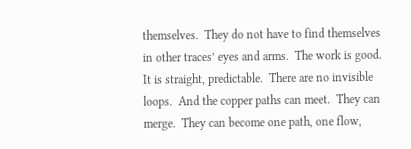themselves.  They do not have to find themselves in other traces’ eyes and arms.  The work is good.  It is straight, predictable.  There are no invisible loops.  And the copper paths can meet.  They can merge.  They can become one path, one flow,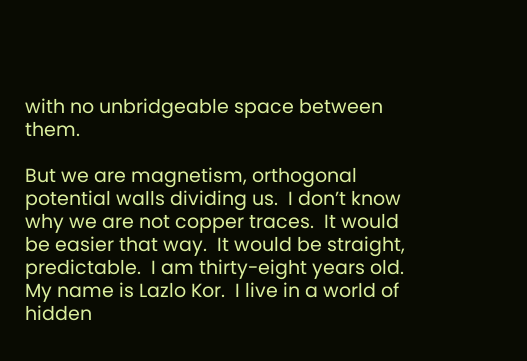with no unbridgeable space between them.

But we are magnetism, orthogonal potential walls dividing us.  I don’t know why we are not copper traces.  It would be easier that way.  It would be straight, predictable.  I am thirty-eight years old.  My name is Lazlo Kor.  I live in a world of hidden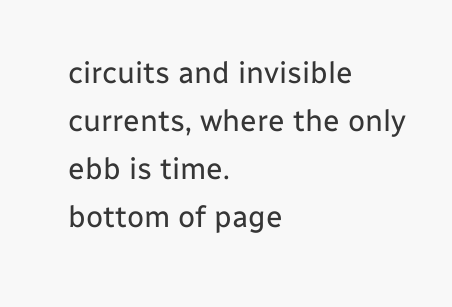circuits and invisible currents, where the only ebb is time.
bottom of page